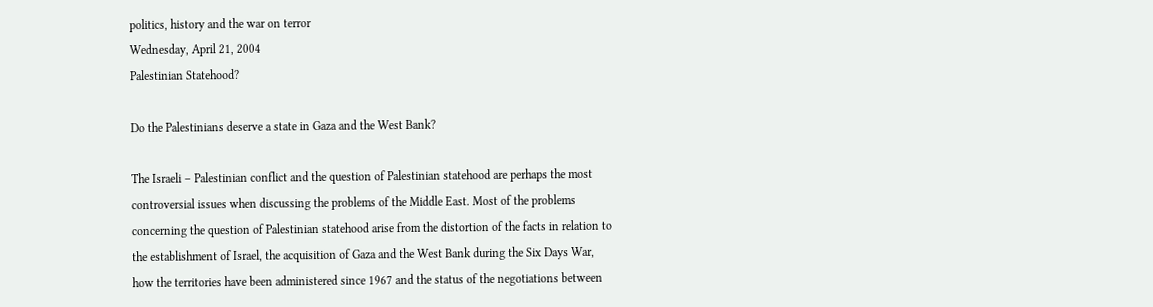politics, history and the war on terror
Wednesday, April 21, 2004
Palestinian Statehood?

Do the Palestinians deserve a state in Gaza and the West Bank?

The Israeli – Palestinian conflict and the question of Palestinian statehood are perhaps the most controversial issues when discussing the problems of the Middle East. Most of the problems concerning the question of Palestinian statehood arise from the distortion of the facts in relation to the establishment of Israel, the acquisition of Gaza and the West Bank during the Six Days War, how the territories have been administered since 1967 and the status of the negotiations between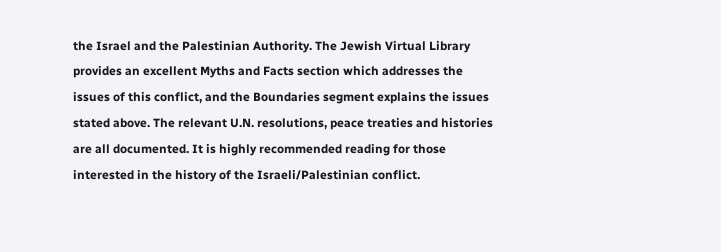the Israel and the Palestinian Authority. The Jewish Virtual Library provides an excellent Myths and Facts section which addresses the issues of this conflict, and the Boundaries segment explains the issues stated above. The relevant U.N. resolutions, peace treaties and histories are all documented. It is highly recommended reading for those interested in the history of the Israeli/Palestinian conflict.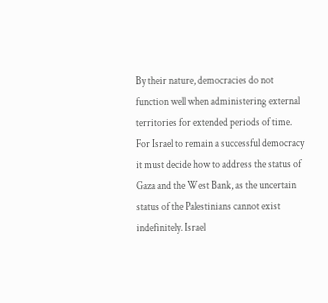By their nature, democracies do not function well when administering external territories for extended periods of time. For Israel to remain a successful democracy it must decide how to address the status of Gaza and the West Bank, as the uncertain status of the Palestinians cannot exist indefinitely. Israel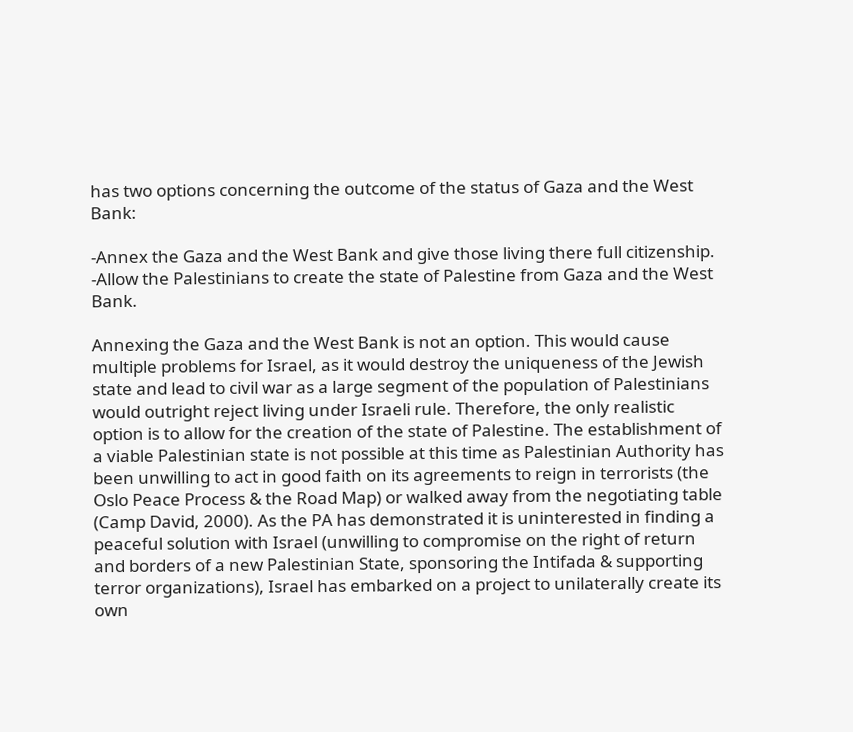has two options concerning the outcome of the status of Gaza and the West Bank:

-Annex the Gaza and the West Bank and give those living there full citizenship.
-Allow the Palestinians to create the state of Palestine from Gaza and the West Bank.

Annexing the Gaza and the West Bank is not an option. This would cause multiple problems for Israel, as it would destroy the uniqueness of the Jewish state and lead to civil war as a large segment of the population of Palestinians would outright reject living under Israeli rule. Therefore, the only realistic option is to allow for the creation of the state of Palestine. The establishment of a viable Palestinian state is not possible at this time as Palestinian Authority has been unwilling to act in good faith on its agreements to reign in terrorists (the Oslo Peace Process & the Road Map) or walked away from the negotiating table (Camp David, 2000). As the PA has demonstrated it is uninterested in finding a peaceful solution with Israel (unwilling to compromise on the right of return and borders of a new Palestinian State, sponsoring the Intifada & supporting terror organizations), Israel has embarked on a project to unilaterally create its own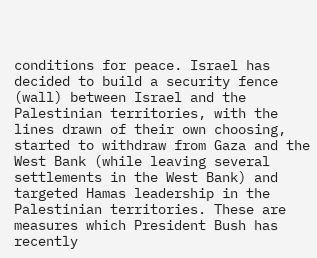conditions for peace. Israel has decided to build a security fence (wall) between Israel and the Palestinian territories, with the lines drawn of their own choosing, started to withdraw from Gaza and the West Bank (while leaving several settlements in the West Bank) and targeted Hamas leadership in the Palestinian territories. These are measures which President Bush has recently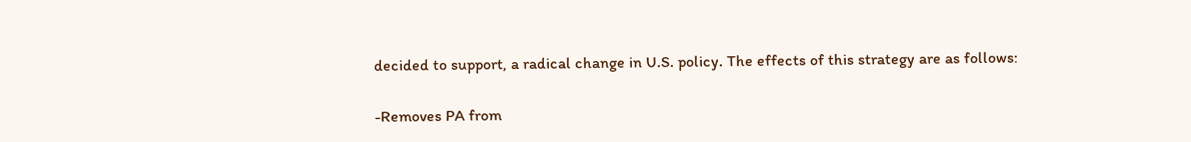decided to support, a radical change in U.S. policy. The effects of this strategy are as follows:

-Removes PA from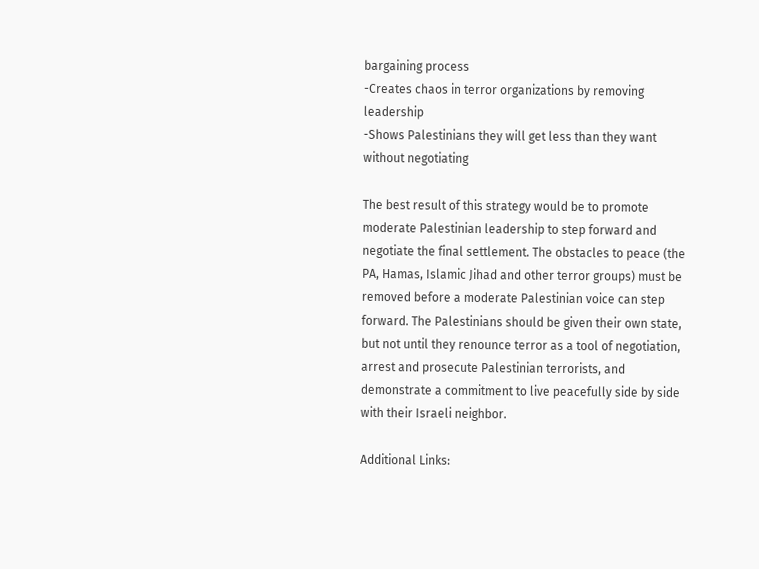bargaining process
-Creates chaos in terror organizations by removing leadership
-Shows Palestinians they will get less than they want without negotiating

The best result of this strategy would be to promote moderate Palestinian leadership to step forward and negotiate the final settlement. The obstacles to peace (the PA, Hamas, Islamic Jihad and other terror groups) must be removed before a moderate Palestinian voice can step forward. The Palestinians should be given their own state, but not until they renounce terror as a tool of negotiation, arrest and prosecute Palestinian terrorists, and demonstrate a commitment to live peacefully side by side with their Israeli neighbor.

Additional Links: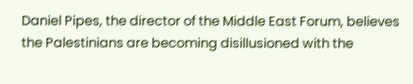Daniel Pipes, the director of the Middle East Forum, believes the Palestinians are becoming disillusioned with the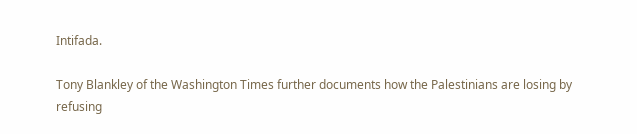Intifada.

Tony Blankley of the Washington Times further documents how the Palestinians are losing by refusing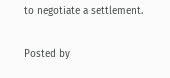to negotiate a settlement.

Posted by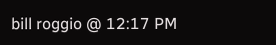bill roggio @ 12:17 PM